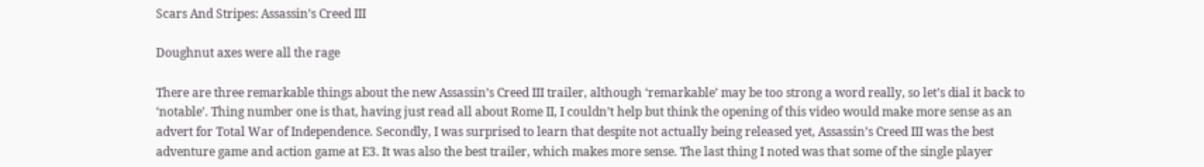Scars And Stripes: Assassin’s Creed III

Doughnut axes were all the rage

There are three remarkable things about the new Assassin’s Creed III trailer, although ‘remarkable’ may be too strong a word really, so let’s dial it back to ‘notable’. Thing number one is that, having just read all about Rome II, I couldn’t help but think the opening of this video would make more sense as an advert for Total War of Independence. Secondly, I was surprised to learn that despite not actually being released yet, Assassin’s Creed III was the best adventure game and action game at E3. It was also the best trailer, which makes more sense. The last thing I noted was that some of the single player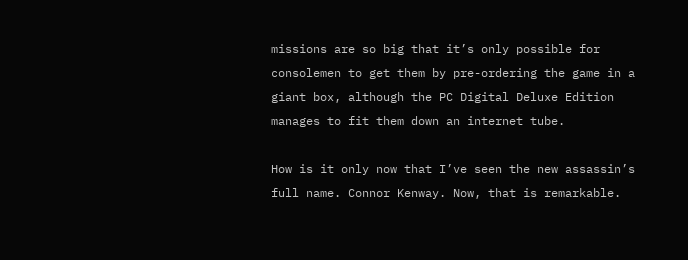missions are so big that it’s only possible for consolemen to get them by pre-ordering the game in a giant box, although the PC Digital Deluxe Edition manages to fit them down an internet tube.

How is it only now that I’ve seen the new assassin’s full name. Connor Kenway. Now, that is remarkable.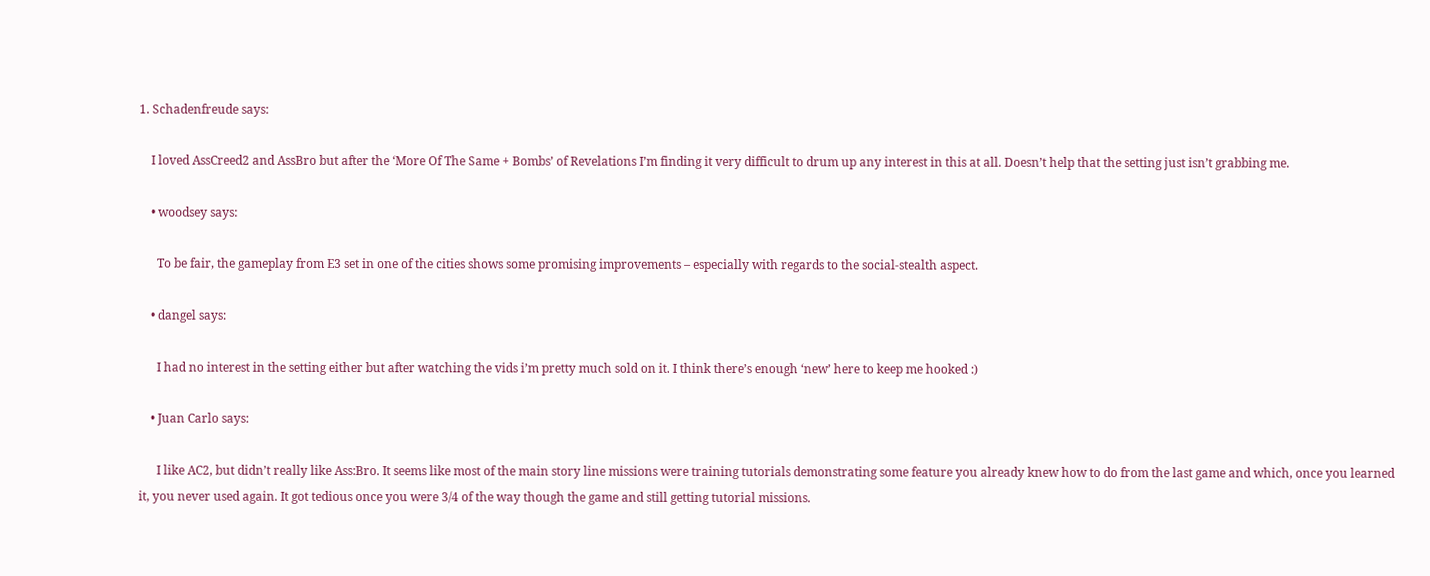1. Schadenfreude says:

    I loved AssCreed2 and AssBro but after the ‘More Of The Same + Bombs’ of Revelations I’m finding it very difficult to drum up any interest in this at all. Doesn’t help that the setting just isn’t grabbing me.

    • woodsey says:

      To be fair, the gameplay from E3 set in one of the cities shows some promising improvements – especially with regards to the social-stealth aspect.

    • dangel says:

      I had no interest in the setting either but after watching the vids i’m pretty much sold on it. I think there’s enough ‘new’ here to keep me hooked :)

    • Juan Carlo says:

      I like AC2, but didn’t really like Ass:Bro. It seems like most of the main story line missions were training tutorials demonstrating some feature you already knew how to do from the last game and which, once you learned it, you never used again. It got tedious once you were 3/4 of the way though the game and still getting tutorial missions.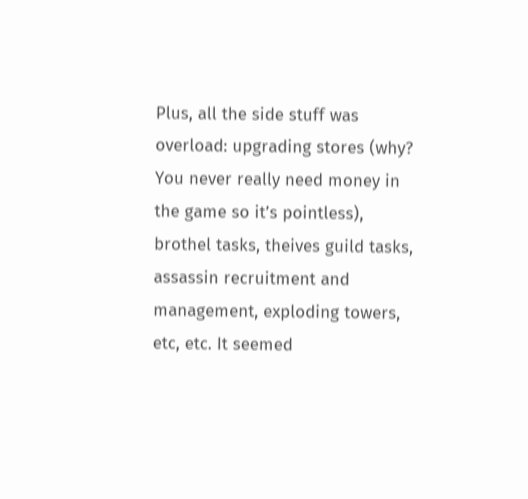Plus, all the side stuff was overload: upgrading stores (why? You never really need money in the game so it’s pointless), brothel tasks, theives guild tasks, assassin recruitment and management, exploding towers, etc, etc. It seemed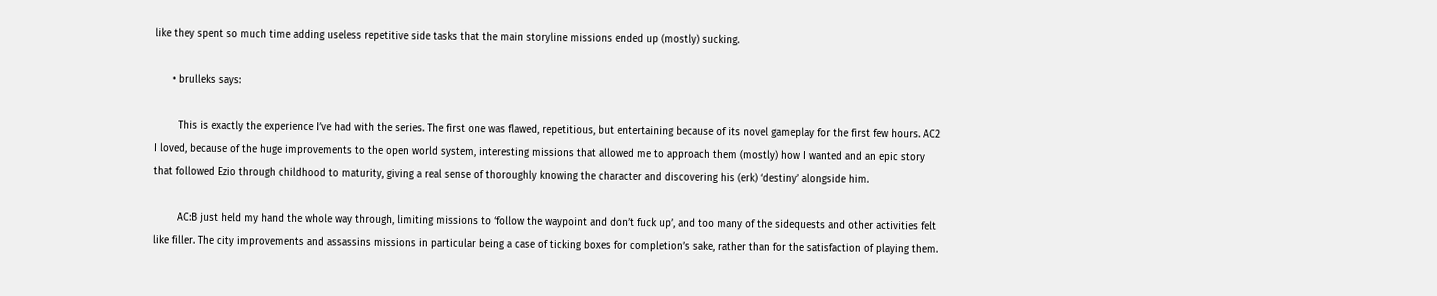like they spent so much time adding useless repetitive side tasks that the main storyline missions ended up (mostly) sucking.

      • brulleks says:

        This is exactly the experience I’ve had with the series. The first one was flawed, repetitious, but entertaining because of its novel gameplay for the first few hours. AC2 I loved, because of the huge improvements to the open world system, interesting missions that allowed me to approach them (mostly) how I wanted and an epic story that followed Ezio through childhood to maturity, giving a real sense of thoroughly knowing the character and discovering his (erk) ‘destiny’ alongside him.

        AC:B just held my hand the whole way through, limiting missions to ‘follow the waypoint and don’t fuck up’, and too many of the sidequests and other activities felt like filler. The city improvements and assassins missions in particular being a case of ticking boxes for completion’s sake, rather than for the satisfaction of playing them.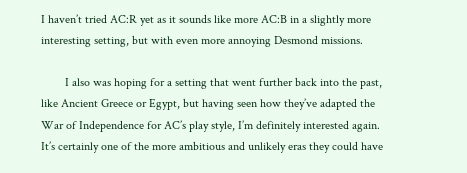I haven’t tried AC:R yet as it sounds like more AC:B in a slightly more interesting setting, but with even more annoying Desmond missions.

        I also was hoping for a setting that went further back into the past, like Ancient Greece or Egypt, but having seen how they’ve adapted the War of Independence for AC’s play style, I’m definitely interested again. It’s certainly one of the more ambitious and unlikely eras they could have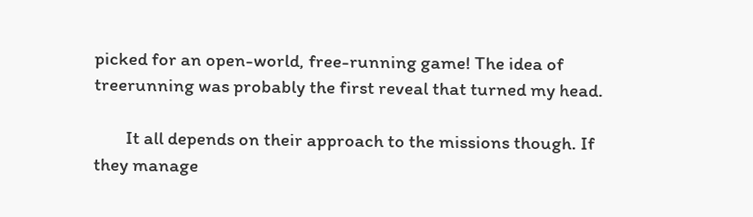picked for an open-world, free-running game! The idea of treerunning was probably the first reveal that turned my head.

        It all depends on their approach to the missions though. If they manage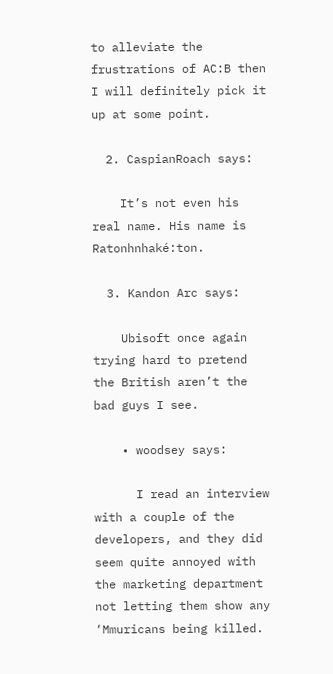to alleviate the frustrations of AC:B then I will definitely pick it up at some point.

  2. CaspianRoach says:

    It’s not even his real name. His name is Ratonhnhaké:ton.

  3. Kandon Arc says:

    Ubisoft once again trying hard to pretend the British aren’t the bad guys I see.

    • woodsey says:

      I read an interview with a couple of the developers, and they did seem quite annoyed with the marketing department not letting them show any ‘Mmuricans being killed.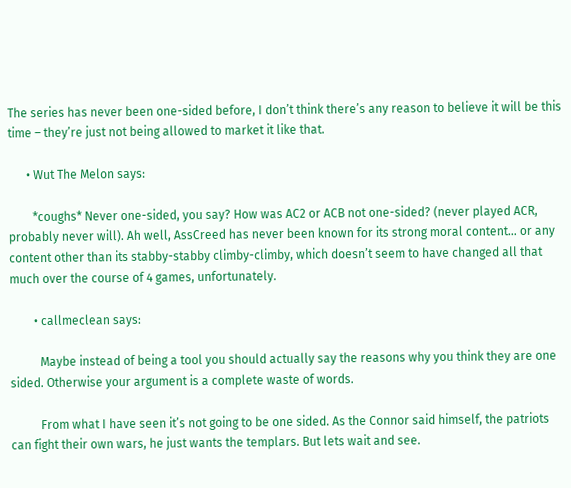The series has never been one-sided before, I don’t think there’s any reason to believe it will be this time – they’re just not being allowed to market it like that.

      • Wut The Melon says:

        *coughs* Never one-sided, you say? How was AC2 or ACB not one-sided? (never played ACR, probably never will). Ah well, AssCreed has never been known for its strong moral content… or any content other than its stabby-stabby climby-climby, which doesn’t seem to have changed all that much over the course of 4 games, unfortunately.

        • callmeclean says:

          Maybe instead of being a tool you should actually say the reasons why you think they are one sided. Otherwise your argument is a complete waste of words.

          From what I have seen it’s not going to be one sided. As the Connor said himself, the patriots can fight their own wars, he just wants the templars. But lets wait and see.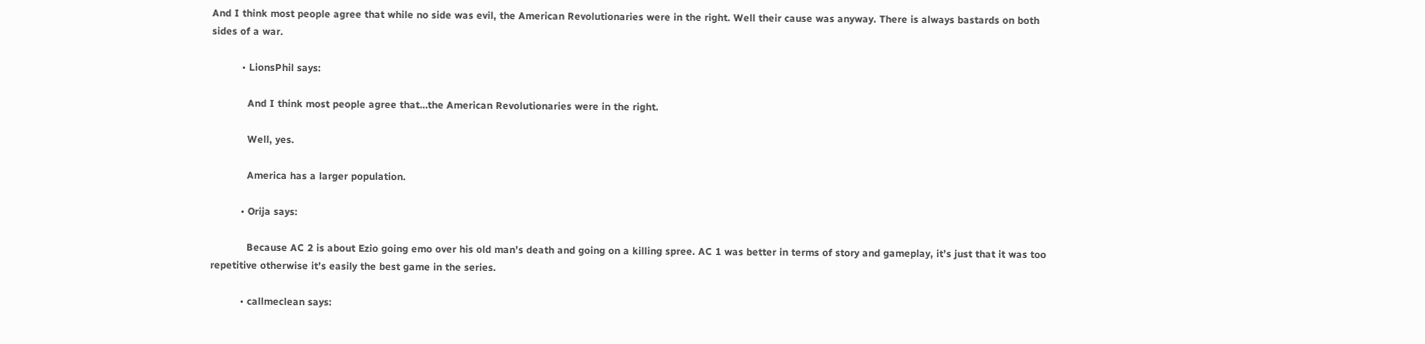And I think most people agree that while no side was evil, the American Revolutionaries were in the right. Well their cause was anyway. There is always bastards on both sides of a war.

          • LionsPhil says:

            And I think most people agree that…the American Revolutionaries were in the right.

            Well, yes.

            America has a larger population.

          • Orija says:

            Because AC 2 is about Ezio going emo over his old man’s death and going on a killing spree. AC 1 was better in terms of story and gameplay, it’s just that it was too repetitive otherwise it’s easily the best game in the series.

          • callmeclean says: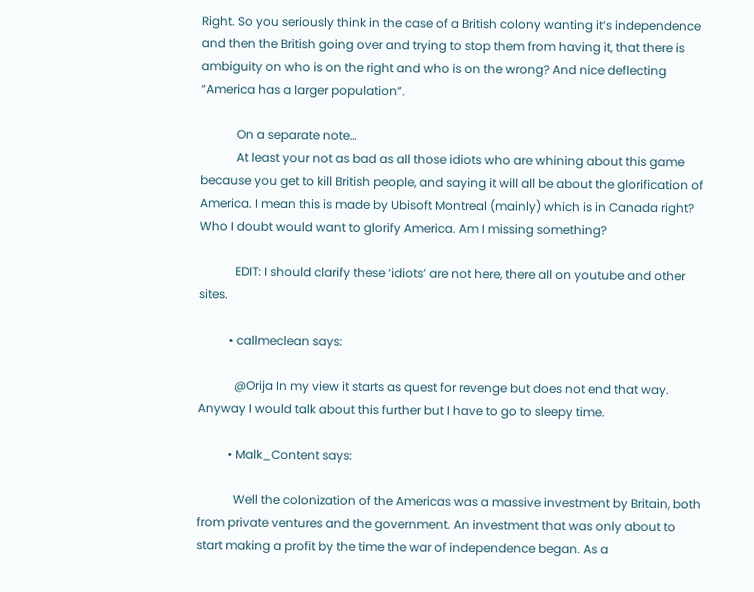Right. So you seriously think in the case of a British colony wanting it’s independence and then the British going over and trying to stop them from having it, that there is ambiguity on who is on the right and who is on the wrong? And nice deflecting “America has a larger population”.

            On a separate note…
            At least your not as bad as all those idiots who are whining about this game because you get to kill British people, and saying it will all be about the glorification of America. I mean this is made by Ubisoft Montreal (mainly) which is in Canada right? Who I doubt would want to glorify America. Am I missing something?

            EDIT: I should clarify these ‘idiots’ are not here, there all on youtube and other sites.

          • callmeclean says:

            @Orija In my view it starts as quest for revenge but does not end that way. Anyway I would talk about this further but I have to go to sleepy time.

          • Malk_Content says:

            Well the colonization of the Americas was a massive investment by Britain, both from private ventures and the government. An investment that was only about to start making a profit by the time the war of independence began. As a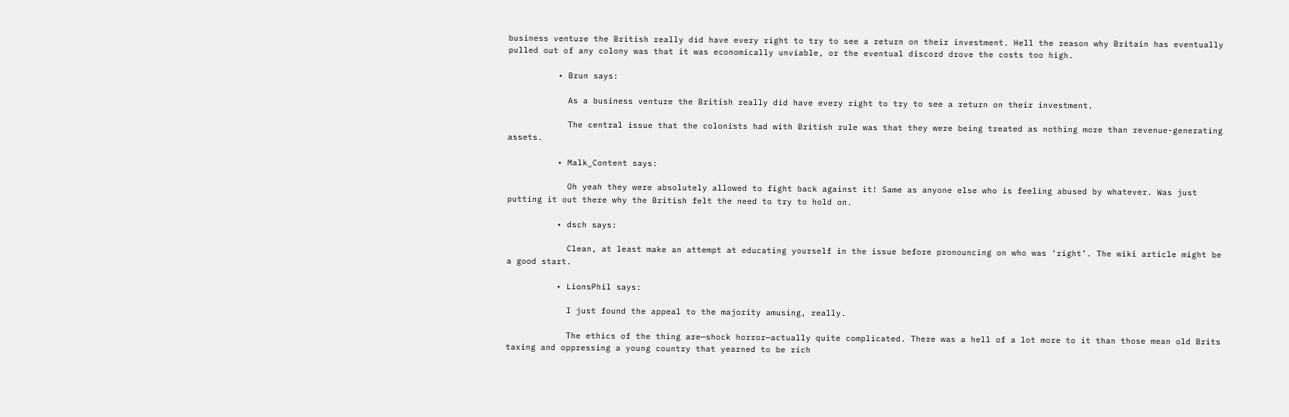business venture the British really did have every right to try to see a return on their investment. Hell the reason why Britain has eventually pulled out of any colony was that it was economically unviable, or the eventual discord drove the costs too high.

          • Brun says:

            As a business venture the British really did have every right to try to see a return on their investment.

            The central issue that the colonists had with British rule was that they were being treated as nothing more than revenue-generating assets.

          • Malk_Content says:

            Oh yeah they were absolutely allowed to fight back against it! Same as anyone else who is feeling abused by whatever. Was just putting it out there why the British felt the need to try to hold on.

          • dsch says:

            Clean, at least make an attempt at educating yourself in the issue before pronouncing on who was ‘right’. The wiki article might be a good start.

          • LionsPhil says:

            I just found the appeal to the majority amusing, really.

            The ethics of the thing are—shock horror—actually quite complicated. There was a hell of a lot more to it than those mean old Brits taxing and oppressing a young country that yearned to be rich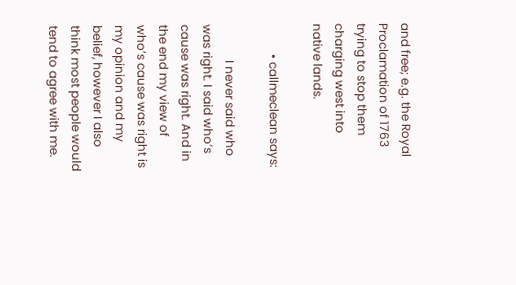and free; e.g. the Royal Proclamation of 1763 trying to stop them charging west into native lands.

          • callmeclean says:

            I never said who was right. I said who’s cause was right. And in the end my view of who’s cause was right is my opinion and my belief, however I also think most people would tend to agree with me.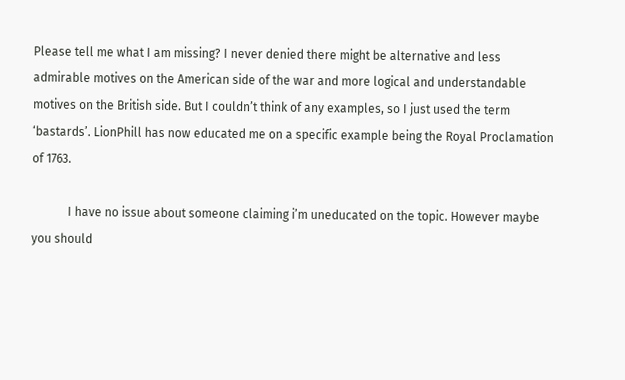Please tell me what I am missing? I never denied there might be alternative and less admirable motives on the American side of the war and more logical and understandable motives on the British side. But I couldn’t think of any examples, so I just used the term ‘bastards’. LionPhill has now educated me on a specific example being the Royal Proclamation of 1763.

            I have no issue about someone claiming i’m uneducated on the topic. However maybe you should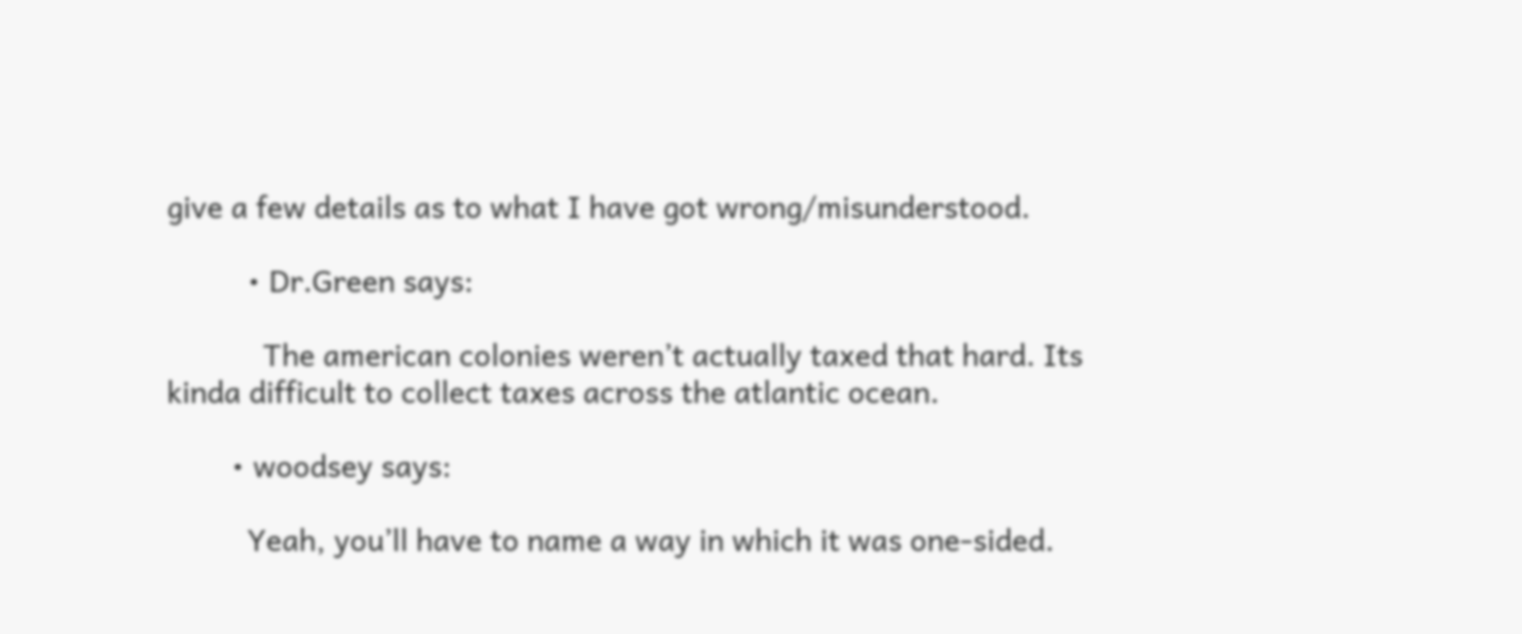give a few details as to what I have got wrong/misunderstood.

          • Dr.Green says:

            The american colonies weren’t actually taxed that hard. Its kinda difficult to collect taxes across the atlantic ocean.

        • woodsey says:

          Yeah, you’ll have to name a way in which it was one-sided.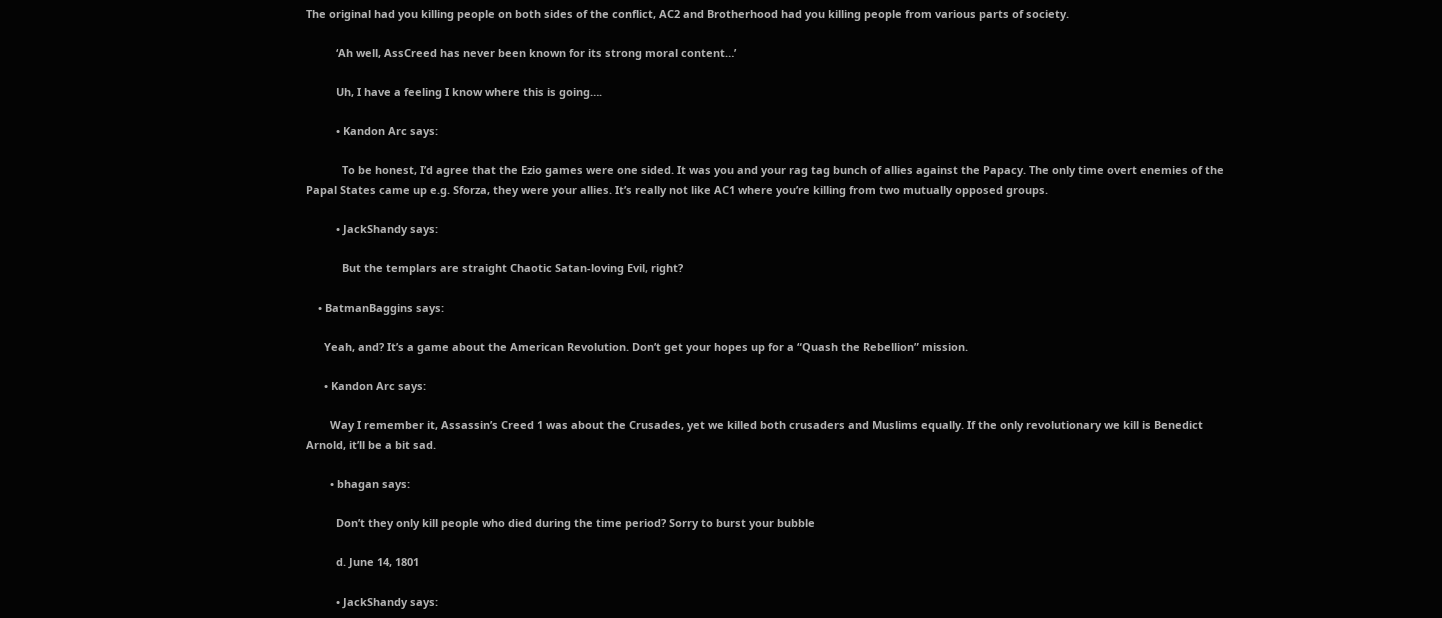The original had you killing people on both sides of the conflict, AC2 and Brotherhood had you killing people from various parts of society.

          ‘Ah well, AssCreed has never been known for its strong moral content…’

          Uh, I have a feeling I know where this is going….

          • Kandon Arc says:

            To be honest, I’d agree that the Ezio games were one sided. It was you and your rag tag bunch of allies against the Papacy. The only time overt enemies of the Papal States came up e.g. Sforza, they were your allies. It’s really not like AC1 where you’re killing from two mutually opposed groups.

          • JackShandy says:

            But the templars are straight Chaotic Satan-loving Evil, right?

    • BatmanBaggins says:

      Yeah, and? It’s a game about the American Revolution. Don’t get your hopes up for a “Quash the Rebellion” mission.

      • Kandon Arc says:

        Way I remember it, Assassin’s Creed 1 was about the Crusades, yet we killed both crusaders and Muslims equally. If the only revolutionary we kill is Benedict Arnold, it’ll be a bit sad.

        • bhagan says:

          Don’t they only kill people who died during the time period? Sorry to burst your bubble

          d. June 14, 1801

          • JackShandy says: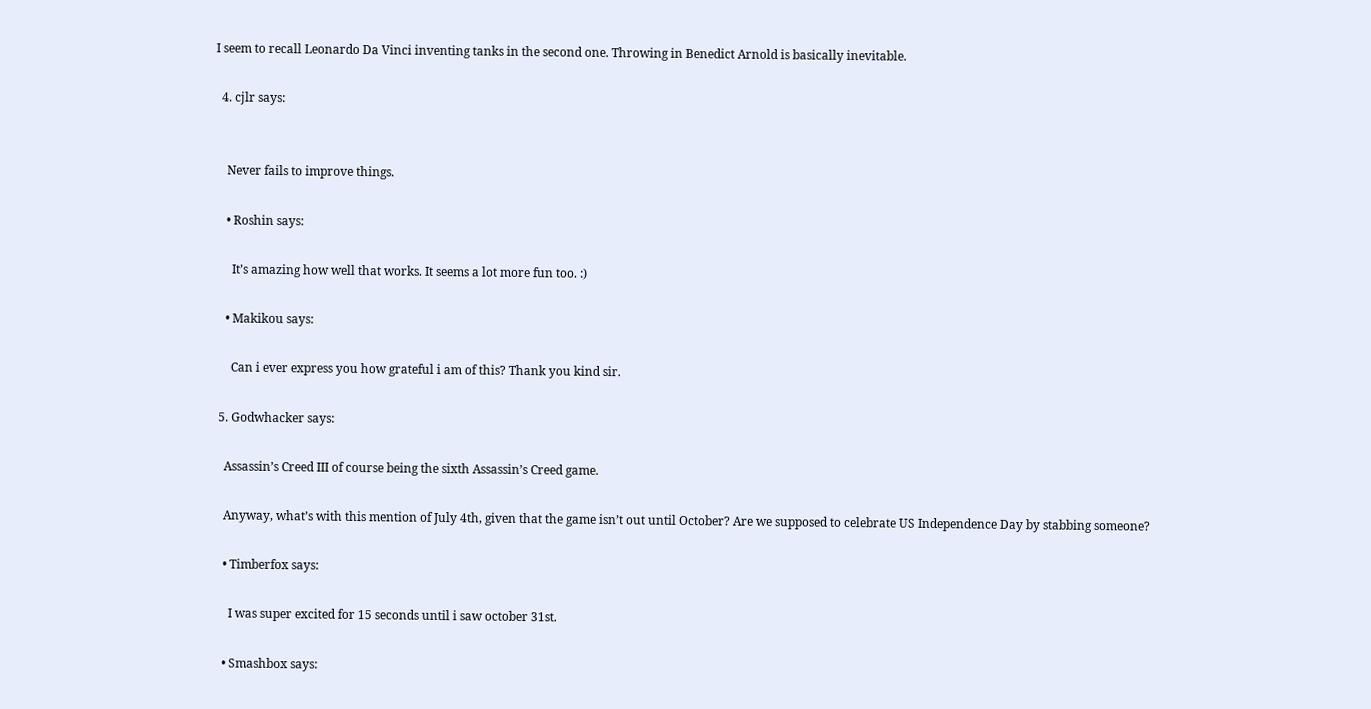I seem to recall Leonardo Da Vinci inventing tanks in the second one. Throwing in Benedict Arnold is basically inevitable.

  4. cjlr says:


    Never fails to improve things.

    • Roshin says:

      It’s amazing how well that works. It seems a lot more fun too. :)

    • Makikou says:

      Can i ever express you how grateful i am of this? Thank you kind sir.

  5. Godwhacker says:

    Assassin’s Creed III of course being the sixth Assassin’s Creed game.

    Anyway, what’s with this mention of July 4th, given that the game isn’t out until October? Are we supposed to celebrate US Independence Day by stabbing someone?

    • Timberfox says:

      I was super excited for 15 seconds until i saw october 31st.

    • Smashbox says: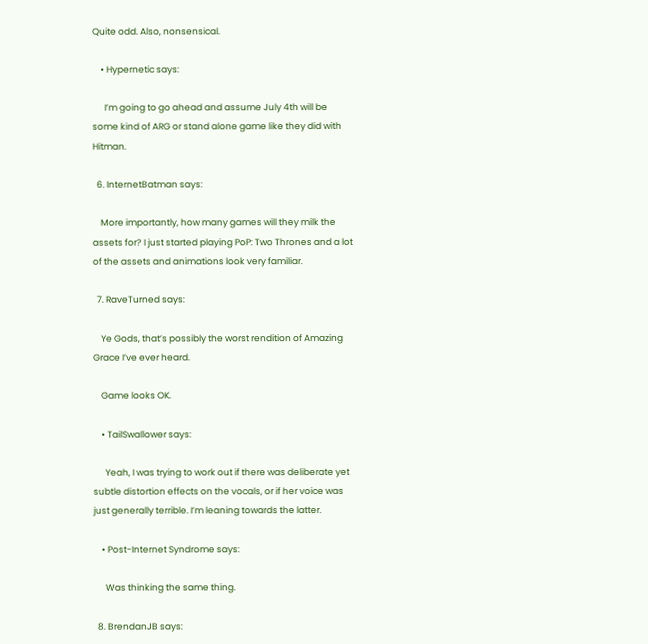Quite odd. Also, nonsensical.

    • Hypernetic says:

      I’m going to go ahead and assume July 4th will be some kind of ARG or stand alone game like they did with Hitman.

  6. InternetBatman says:

    More importantly, how many games will they milk the assets for? I just started playing PoP: Two Thrones and a lot of the assets and animations look very familiar.

  7. RaveTurned says:

    Ye Gods, that’s possibly the worst rendition of Amazing Grace I’ve ever heard.

    Game looks OK.

    • TailSwallower says:

      Yeah, I was trying to work out if there was deliberate yet subtle distortion effects on the vocals, or if her voice was just generally terrible. I’m leaning towards the latter.

    • Post-Internet Syndrome says:

      Was thinking the same thing.

  8. BrendanJB says: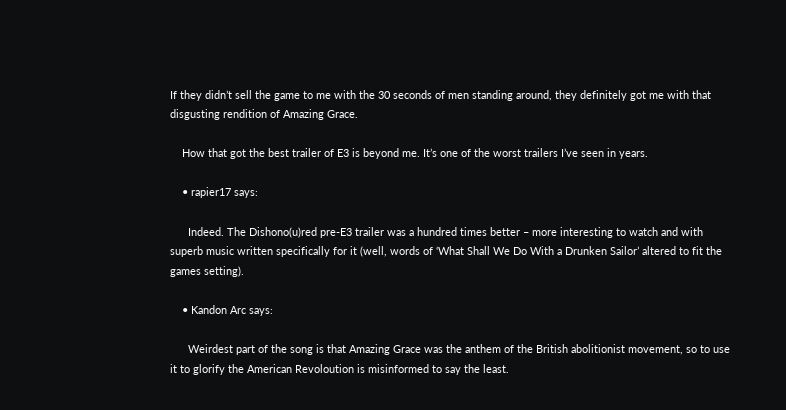If they didn’t sell the game to me with the 30 seconds of men standing around, they definitely got me with that disgusting rendition of Amazing Grace.

    How that got the best trailer of E3 is beyond me. It’s one of the worst trailers I’ve seen in years.

    • rapier17 says:

      Indeed. The Dishono(u)red pre-E3 trailer was a hundred times better – more interesting to watch and with superb music written specifically for it (well, words of ‘What Shall We Do With a Drunken Sailor’ altered to fit the games setting).

    • Kandon Arc says:

      Weirdest part of the song is that Amazing Grace was the anthem of the British abolitionist movement, so to use it to glorify the American Revoloution is misinformed to say the least.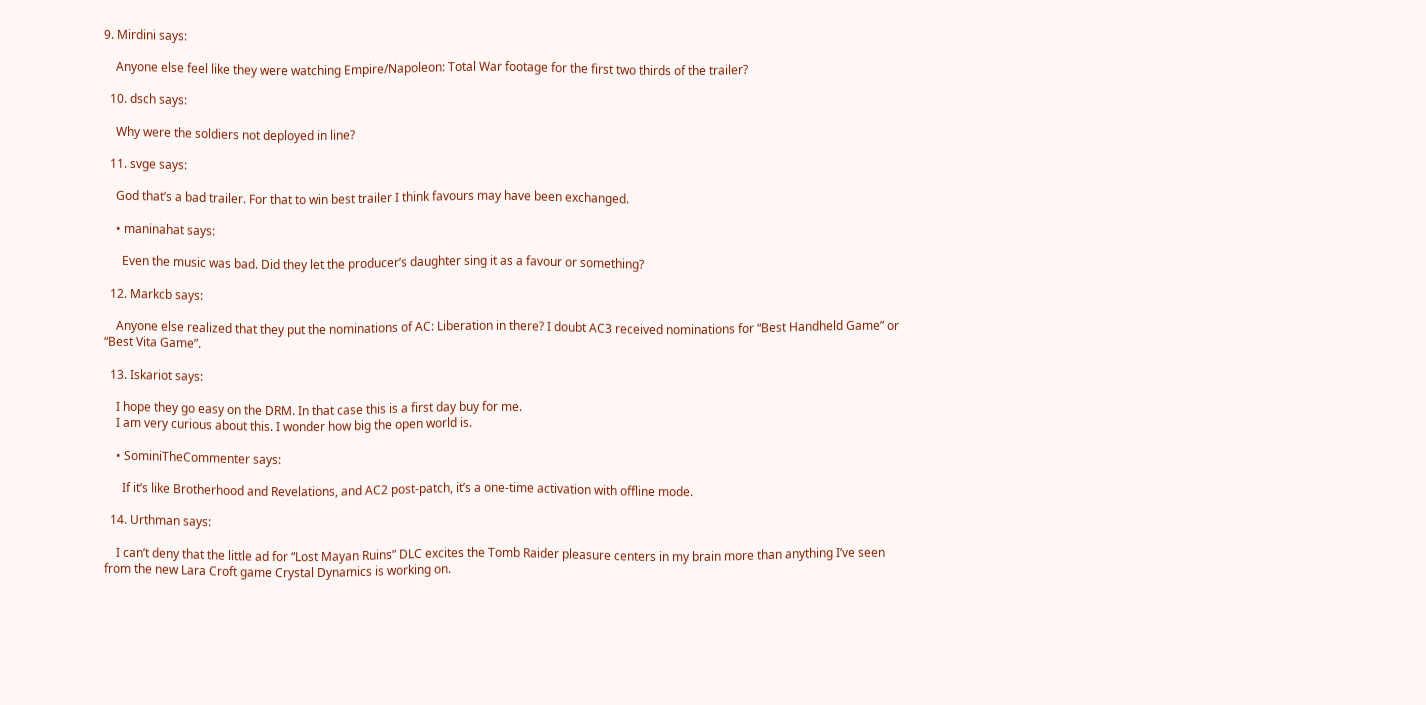9. Mirdini says:

    Anyone else feel like they were watching Empire/Napoleon: Total War footage for the first two thirds of the trailer?

  10. dsch says:

    Why were the soldiers not deployed in line?

  11. svge says:

    God that’s a bad trailer. For that to win best trailer I think favours may have been exchanged.

    • maninahat says:

      Even the music was bad. Did they let the producer’s daughter sing it as a favour or something?

  12. Markcb says:

    Anyone else realized that they put the nominations of AC: Liberation in there? I doubt AC3 received nominations for “Best Handheld Game” or “Best Vita Game”.

  13. Iskariot says:

    I hope they go easy on the DRM. In that case this is a first day buy for me.
    I am very curious about this. I wonder how big the open world is.

    • SominiTheCommenter says:

      If it’s like Brotherhood and Revelations, and AC2 post-patch, it’s a one-time activation with offline mode.

  14. Urthman says:

    I can’t deny that the little ad for “Lost Mayan Ruins” DLC excites the Tomb Raider pleasure centers in my brain more than anything I’ve seen from the new Lara Croft game Crystal Dynamics is working on.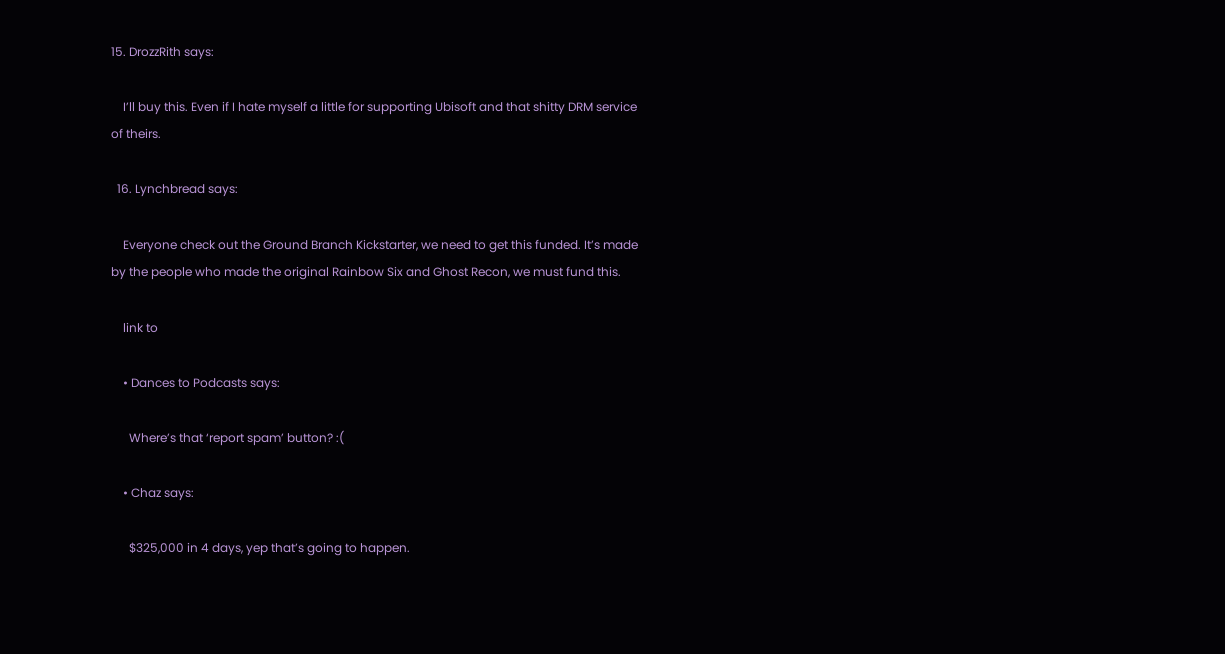15. DrozzRith says:

    I’ll buy this. Even if I hate myself a little for supporting Ubisoft and that shitty DRM service of theirs.

  16. Lynchbread says:

    Everyone check out the Ground Branch Kickstarter, we need to get this funded. It’s made by the people who made the original Rainbow Six and Ghost Recon, we must fund this.

    link to

    • Dances to Podcasts says:

      Where’s that ‘report spam’ button? :(

    • Chaz says:

      $325,000 in 4 days, yep that’s going to happen.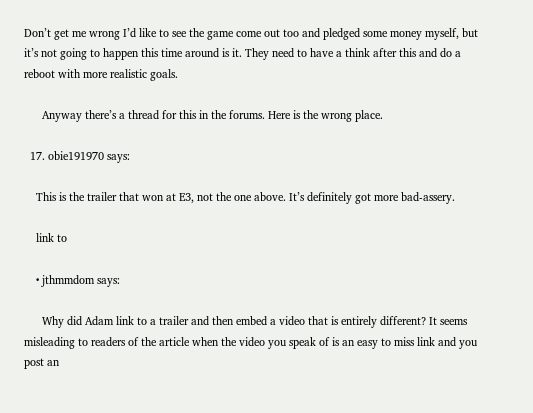Don’t get me wrong I’d like to see the game come out too and pledged some money myself, but it’s not going to happen this time around is it. They need to have a think after this and do a reboot with more realistic goals.

      Anyway there’s a thread for this in the forums. Here is the wrong place.

  17. obie191970 says:

    This is the trailer that won at E3, not the one above. It’s definitely got more bad-assery.

    link to

    • jthmmdom says:

      Why did Adam link to a trailer and then embed a video that is entirely different? It seems misleading to readers of the article when the video you speak of is an easy to miss link and you post an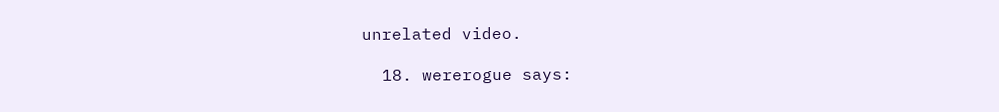unrelated video.

  18. wererogue says: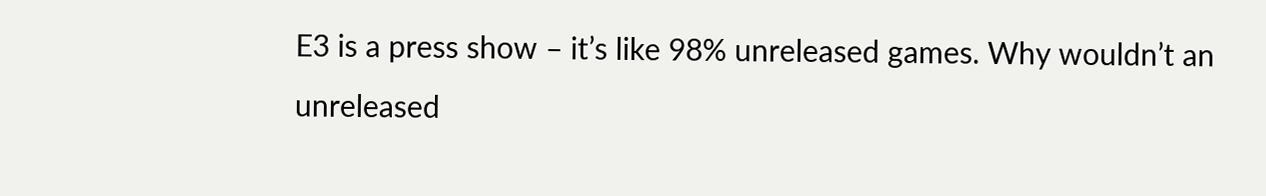E3 is a press show – it’s like 98% unreleased games. Why wouldn’t an unreleased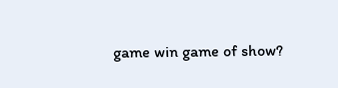game win game of show?